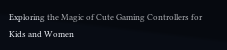Exploring the Magic of Cute Gaming Controllers for Kids and Women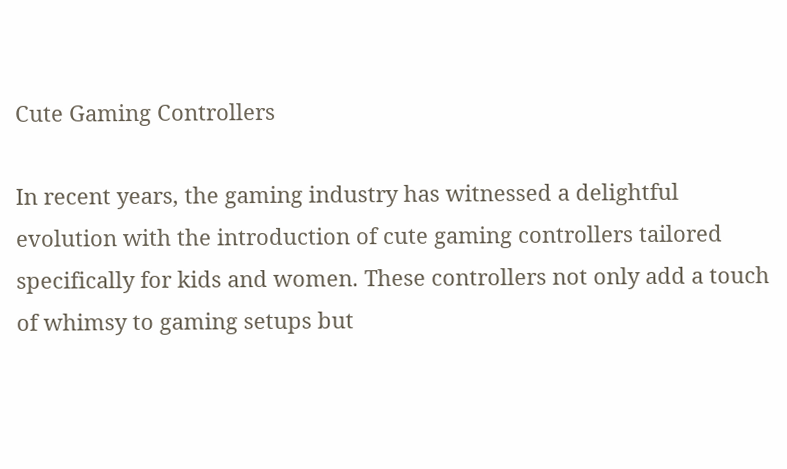Cute Gaming Controllers

In recent years, the gaming industry has witnessed a delightful evolution with the introduction of cute gaming controllers tailored specifically for kids and women. These controllers not only add a touch of whimsy to gaming setups but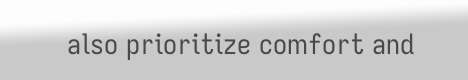also prioritize comfort and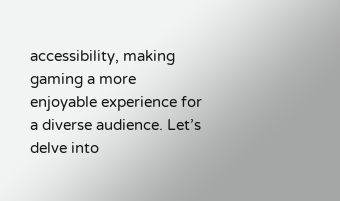accessibility, making gaming a more enjoyable experience for a diverse audience. Let’s delve into